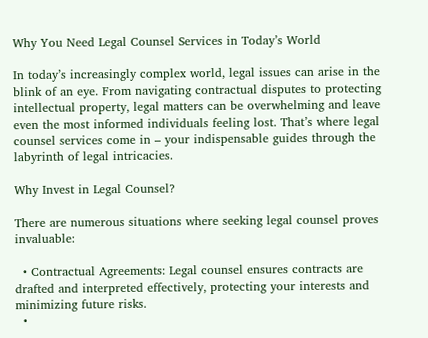Why You Need Legal Counsel Services in Today’s World

In today’s increasingly complex world, legal issues can arise in the blink of an eye. From navigating contractual disputes to protecting intellectual property, legal matters can be overwhelming and leave even the most informed individuals feeling lost. That’s where legal counsel services come in – your indispensable guides through the labyrinth of legal intricacies.

Why Invest in Legal Counsel?

There are numerous situations where seeking legal counsel proves invaluable:

  • Contractual Agreements: Legal counsel ensures contracts are drafted and interpreted effectively, protecting your interests and minimizing future risks.
  •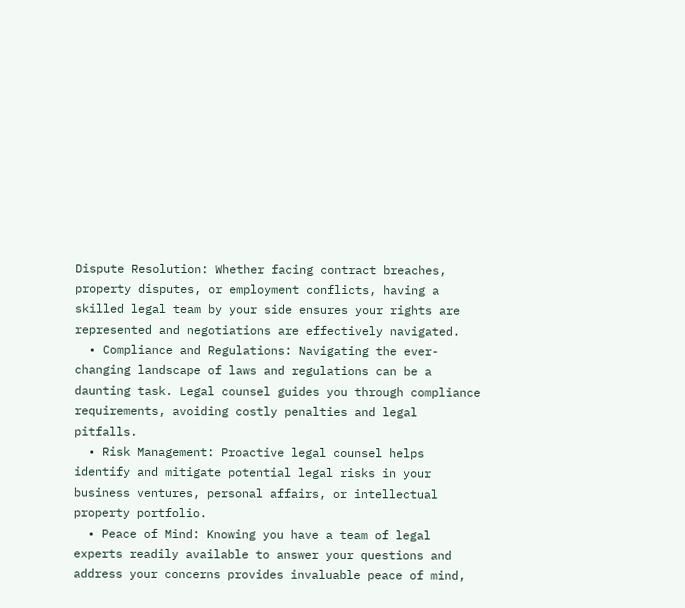Dispute Resolution: Whether facing contract breaches, property disputes, or employment conflicts, having a skilled legal team by your side ensures your rights are represented and negotiations are effectively navigated.
  • Compliance and Regulations: Navigating the ever-changing landscape of laws and regulations can be a daunting task. Legal counsel guides you through compliance requirements, avoiding costly penalties and legal pitfalls.
  • Risk Management: Proactive legal counsel helps identify and mitigate potential legal risks in your business ventures, personal affairs, or intellectual property portfolio.
  • Peace of Mind: Knowing you have a team of legal experts readily available to answer your questions and address your concerns provides invaluable peace of mind,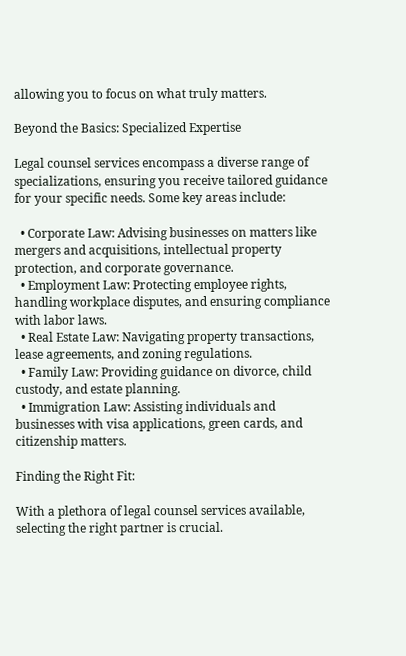allowing you to focus on what truly matters.

Beyond the Basics: Specialized Expertise

Legal counsel services encompass a diverse range of specializations, ensuring you receive tailored guidance for your specific needs. Some key areas include:

  • Corporate Law: Advising businesses on matters like mergers and acquisitions, intellectual property protection, and corporate governance.
  • Employment Law: Protecting employee rights, handling workplace disputes, and ensuring compliance with labor laws.
  • Real Estate Law: Navigating property transactions, lease agreements, and zoning regulations.
  • Family Law: Providing guidance on divorce, child custody, and estate planning.
  • Immigration Law: Assisting individuals and businesses with visa applications, green cards, and citizenship matters.

Finding the Right Fit:

With a plethora of legal counsel services available, selecting the right partner is crucial.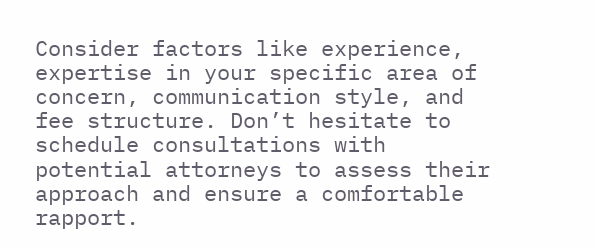Consider factors like experience, expertise in your specific area of concern, communication style, and fee structure. Don’t hesitate to schedule consultations with potential attorneys to assess their approach and ensure a comfortable rapport.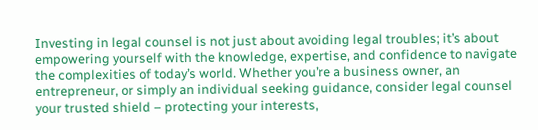Investing in legal counsel is not just about avoiding legal troubles; it’s about empowering yourself with the knowledge, expertise, and confidence to navigate the complexities of today’s world. Whether you’re a business owner, an entrepreneur, or simply an individual seeking guidance, consider legal counsel your trusted shield – protecting your interests,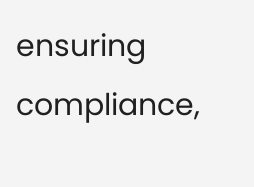ensuring compliance,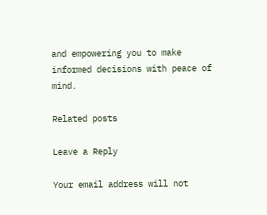and empowering you to make informed decisions with peace of mind.

Related posts

Leave a Reply

Your email address will not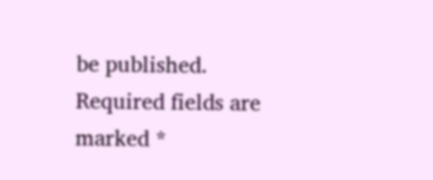be published. Required fields are marked *